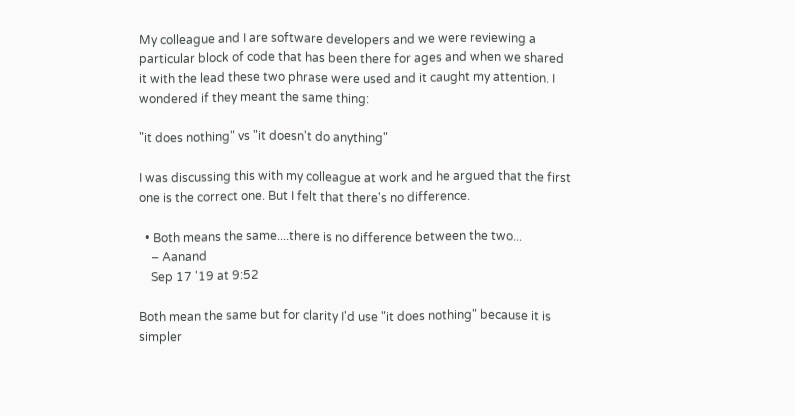My colleague and I are software developers and we were reviewing a particular block of code that has been there for ages and when we shared it with the lead these two phrase were used and it caught my attention. I wondered if they meant the same thing:

"it does nothing" vs "it doesn't do anything"

I was discussing this with my colleague at work and he argued that the first one is the correct one. But I felt that there's no difference.

  • Both means the same....there is no difference between the two...
    – Aanand
    Sep 17 '19 at 9:52

Both mean the same but for clarity I'd use "it does nothing" because it is simpler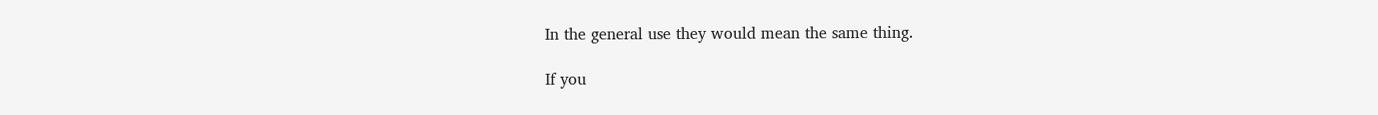In the general use they would mean the same thing.

If you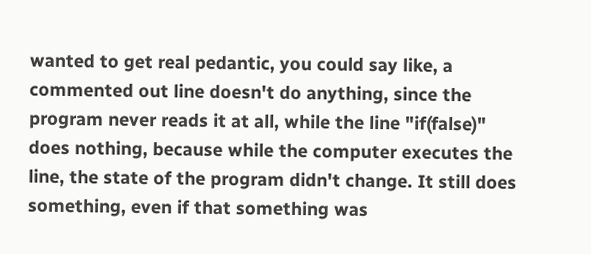wanted to get real pedantic, you could say like, a commented out line doesn't do anything, since the program never reads it at all, while the line "if(false)" does nothing, because while the computer executes the line, the state of the program didn't change. It still does something, even if that something was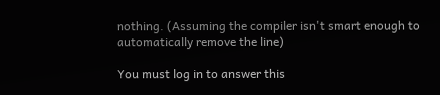nothing. (Assuming the compiler isn't smart enough to automatically remove the line)

You must log in to answer this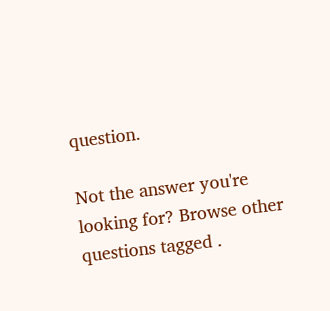question.

Not the answer you're looking for? Browse other questions tagged .